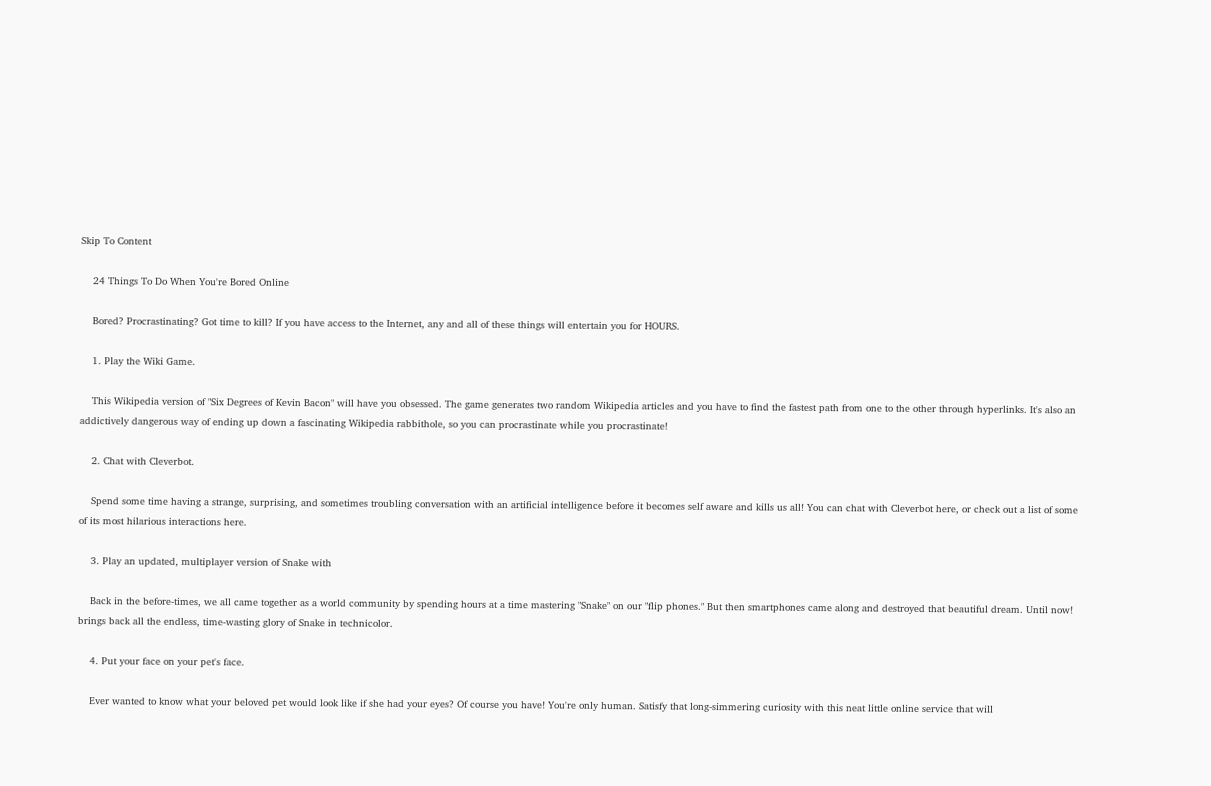Skip To Content

    24 Things To Do When You're Bored Online

    Bored? Procrastinating? Got time to kill? If you have access to the Internet, any and all of these things will entertain you for HOURS.

    1. Play the Wiki Game.

    This Wikipedia version of "Six Degrees of Kevin Bacon" will have you obsessed. The game generates two random Wikipedia articles and you have to find the fastest path from one to the other through hyperlinks. It's also an addictively dangerous way of ending up down a fascinating Wikipedia rabbithole, so you can procrastinate while you procrastinate!

    2. Chat with Cleverbot.

    Spend some time having a strange, surprising, and sometimes troubling conversation with an artificial intelligence before it becomes self aware and kills us all! You can chat with Cleverbot here, or check out a list of some of its most hilarious interactions here.

    3. Play an updated, multiplayer version of Snake with

    Back in the before-times, we all came together as a world community by spending hours at a time mastering "Snake" on our "flip phones." But then smartphones came along and destroyed that beautiful dream. Until now! brings back all the endless, time-wasting glory of Snake in technicolor.

    4. Put your face on your pet's face.

    Ever wanted to know what your beloved pet would look like if she had your eyes? Of course you have! You're only human. Satisfy that long-simmering curiosity with this neat little online service that will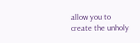allow you to create the unholy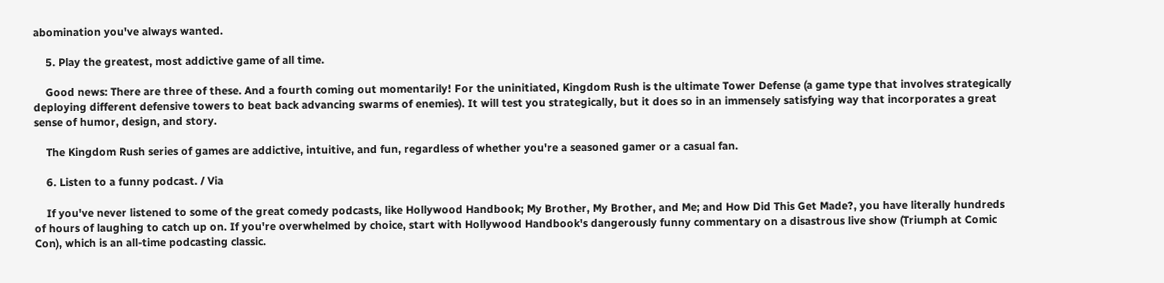abomination you've always wanted.

    5. Play the greatest, most addictive game of all time.

    Good news: There are three of these. And a fourth coming out momentarily! For the uninitiated, Kingdom Rush is the ultimate Tower Defense (a game type that involves strategically deploying different defensive towers to beat back advancing swarms of enemies). It will test you strategically, but it does so in an immensely satisfying way that incorporates a great sense of humor, design, and story.

    The Kingdom Rush series of games are addictive, intuitive, and fun, regardless of whether you're a seasoned gamer or a casual fan.

    6. Listen to a funny podcast. / Via

    If you've never listened to some of the great comedy podcasts, like Hollywood Handbook; My Brother, My Brother, and Me; and How Did This Get Made?, you have literally hundreds of hours of laughing to catch up on. If you're overwhelmed by choice, start with Hollywood Handbook's dangerously funny commentary on a disastrous live show (Triumph at Comic Con), which is an all-time podcasting classic.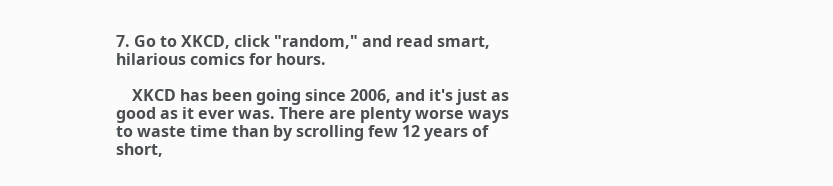7. Go to XKCD, click "random," and read smart, hilarious comics for hours.

    XKCD has been going since 2006, and it's just as good as it ever was. There are plenty worse ways to waste time than by scrolling few 12 years of short,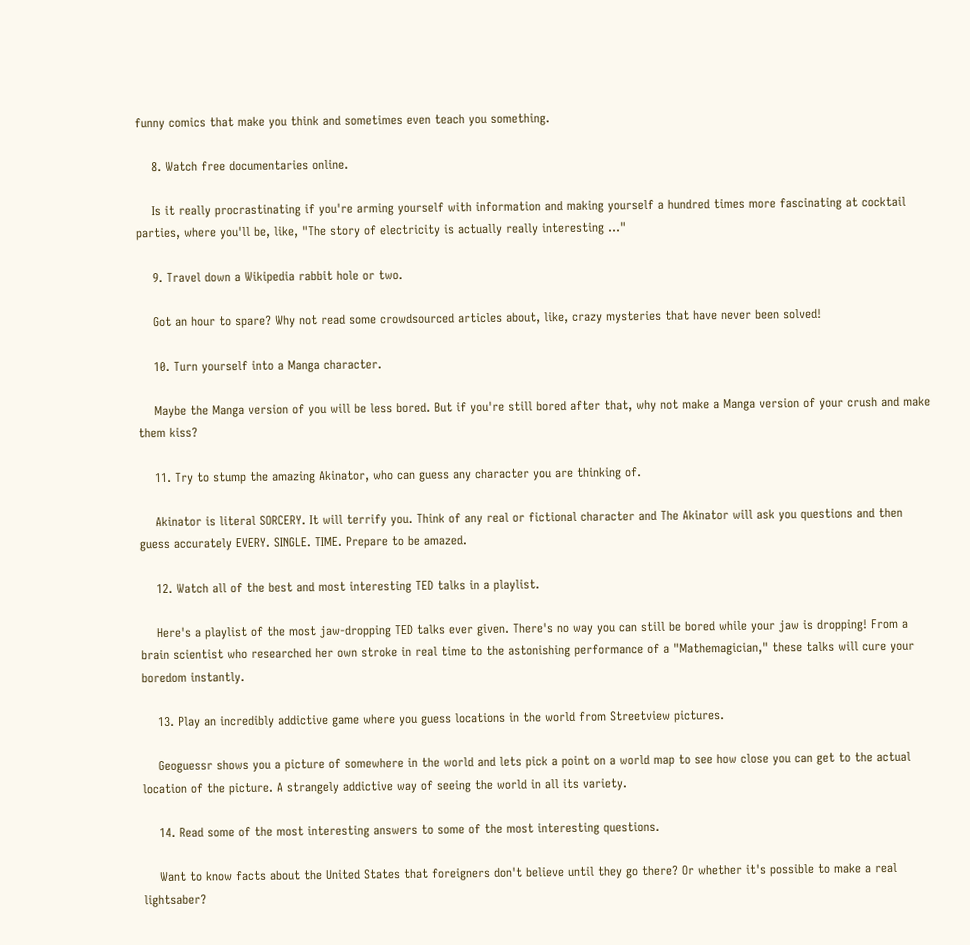funny comics that make you think and sometimes even teach you something.

    8. Watch free documentaries online.

    Is it really procrastinating if you're arming yourself with information and making yourself a hundred times more fascinating at cocktail parties, where you'll be, like, "The story of electricity is actually really interesting ..."

    9. Travel down a Wikipedia rabbit hole or two.

    Got an hour to spare? Why not read some crowdsourced articles about, like, crazy mysteries that have never been solved!

    10. Turn yourself into a Manga character.

    Maybe the Manga version of you will be less bored. But if you're still bored after that, why not make a Manga version of your crush and make them kiss?

    11. Try to stump the amazing Akinator, who can guess any character you are thinking of.

    Akinator is literal SORCERY. It will terrify you. Think of any real or fictional character and The Akinator will ask you questions and then guess accurately EVERY. SINGLE. TIME. Prepare to be amazed.

    12. Watch all of the best and most interesting TED talks in a playlist.

    Here's a playlist of the most jaw-dropping TED talks ever given. There's no way you can still be bored while your jaw is dropping! From a brain scientist who researched her own stroke in real time to the astonishing performance of a "Mathemagician," these talks will cure your boredom instantly.

    13. Play an incredibly addictive game where you guess locations in the world from Streetview pictures.

    Geoguessr shows you a picture of somewhere in the world and lets pick a point on a world map to see how close you can get to the actual location of the picture. A strangely addictive way of seeing the world in all its variety.

    14. Read some of the most interesting answers to some of the most interesting questions.

    Want to know facts about the United States that foreigners don't believe until they go there? Or whether it's possible to make a real lightsaber?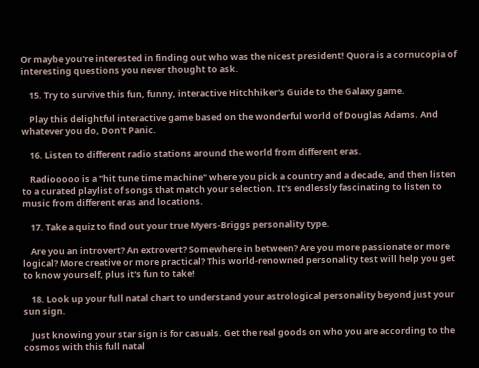Or maybe you're interested in finding out who was the nicest president! Quora is a cornucopia of interesting questions you never thought to ask.

    15. Try to survive this fun, funny, interactive Hitchhiker's Guide to the Galaxy game.

    Play this delightful interactive game based on the wonderful world of Douglas Adams. And whatever you do, Don't Panic.

    16. Listen to different radio stations around the world from different eras.

    Radiooooo is a "hit tune time machine" where you pick a country and a decade, and then listen to a curated playlist of songs that match your selection. It's endlessly fascinating to listen to music from different eras and locations.

    17. Take a quiz to find out your true Myers-Briggs personality type.

    Are you an introvert? An extrovert? Somewhere in between? Are you more passionate or more logical? More creative or more practical? This world-renowned personality test will help you get to know yourself, plus it's fun to take!

    18. Look up your full natal chart to understand your astrological personality beyond just your sun sign.

    Just knowing your star sign is for casuals. Get the real goods on who you are according to the cosmos with this full natal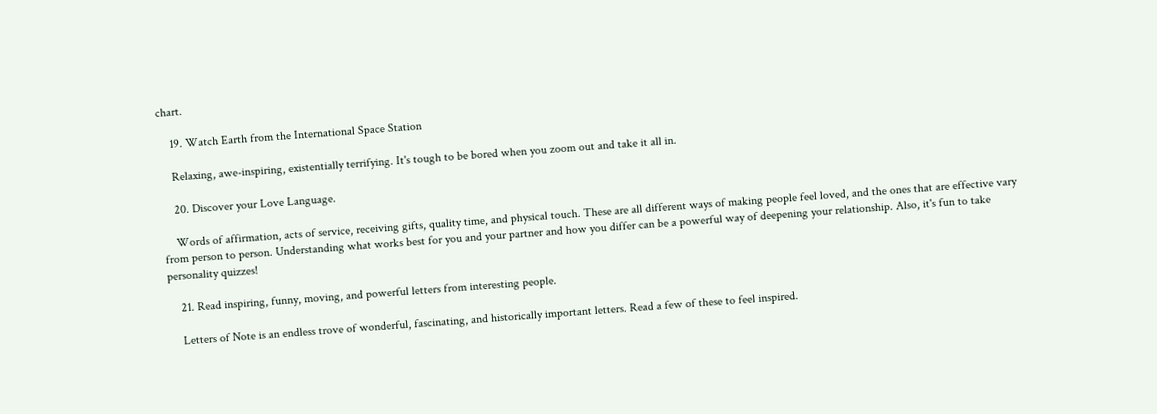chart.

    19. Watch Earth from the International Space Station

    Relaxing, awe-inspiring, existentially terrifying. It's tough to be bored when you zoom out and take it all in.

    20. Discover your Love Language.

    Words of affirmation, acts of service, receiving gifts, quality time, and physical touch. These are all different ways of making people feel loved, and the ones that are effective vary from person to person. Understanding what works best for you and your partner and how you differ can be a powerful way of deepening your relationship. Also, it's fun to take personality quizzes!

    21. Read inspiring, funny, moving, and powerful letters from interesting people.

    Letters of Note is an endless trove of wonderful, fascinating, and historically important letters. Read a few of these to feel inspired.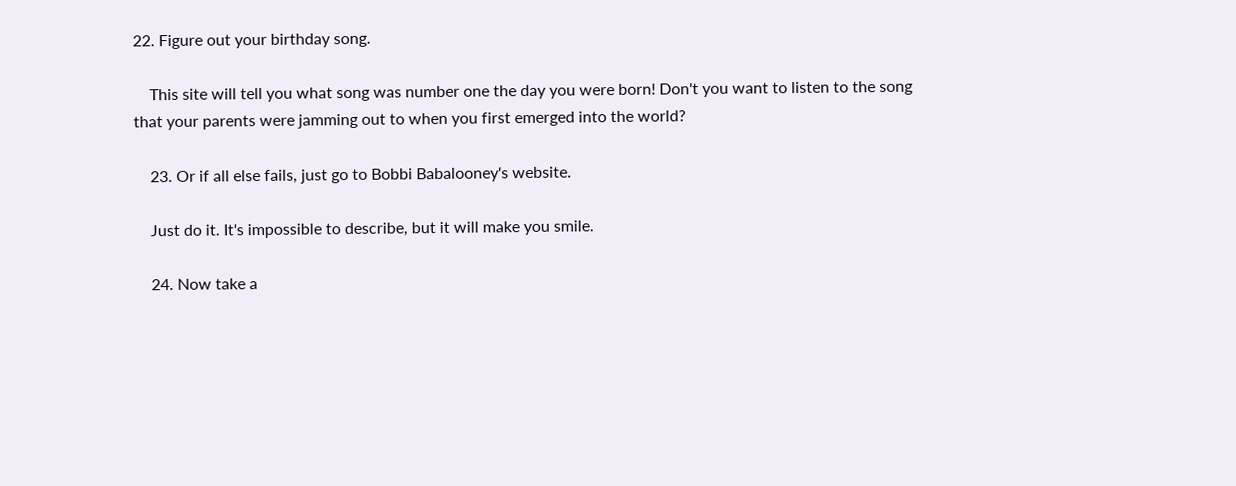22. Figure out your birthday song.

    This site will tell you what song was number one the day you were born! Don't you want to listen to the song that your parents were jamming out to when you first emerged into the world?

    23. Or if all else fails, just go to Bobbi Babalooney's website.

    Just do it. It's impossible to describe, but it will make you smile.

    24. Now take a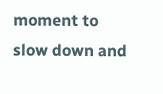moment to slow down and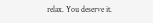relax. You deserve it.